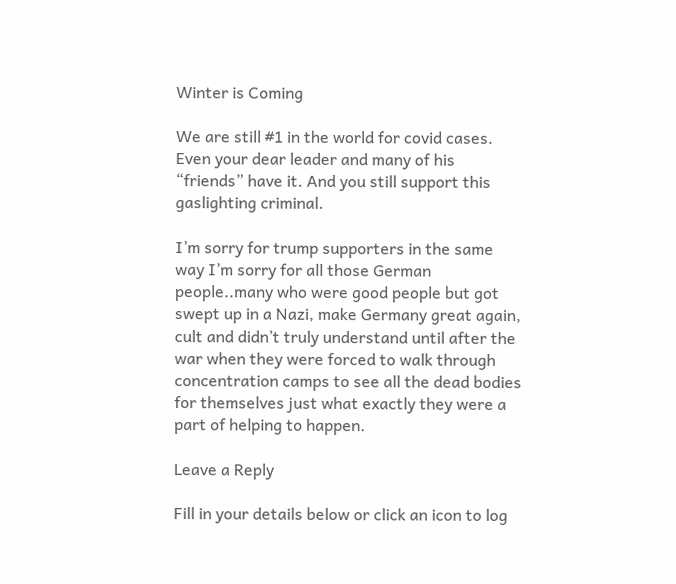Winter is Coming

We are still #1 in the world for covid cases. Even your dear leader and many of his “friends” have it. And you still support this gaslighting criminal.

I’m sorry for trump supporters in the same way I’m sorry for all those German people..many who were good people but got swept up in a Nazi, make Germany great again, cult and didn’t truly understand until after the war when they were forced to walk through concentration camps to see all the dead bodies for themselves just what exactly they were a part of helping to happen.

Leave a Reply

Fill in your details below or click an icon to log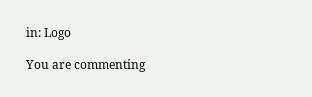in: Logo

You are commenting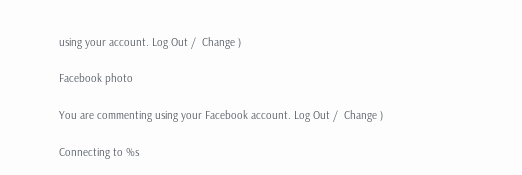using your account. Log Out /  Change )

Facebook photo

You are commenting using your Facebook account. Log Out /  Change )

Connecting to %s